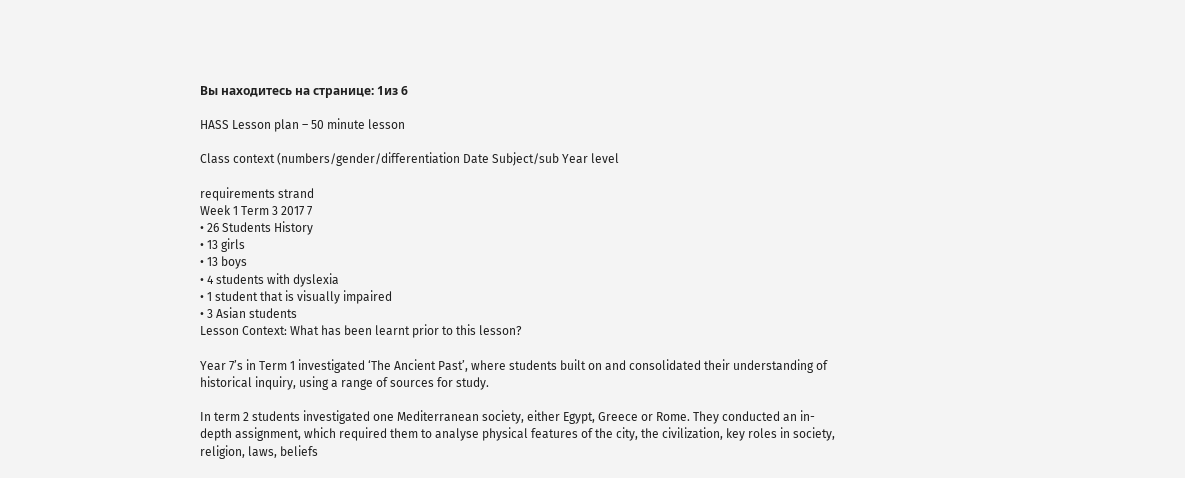Вы находитесь на странице: 1из 6

HASS Lesson plan – 50 minute lesson

Class context (numbers/gender/differentiation Date Subject/sub Year level

requirements strand
Week 1 Term 3 2017 7
• 26 Students History
• 13 girls
• 13 boys
• 4 students with dyslexia
• 1 student that is visually impaired
• 3 Asian students
Lesson Context: What has been learnt prior to this lesson?

Year 7’s in Term 1 investigated ‘The Ancient Past’, where students built on and consolidated their understanding of
historical inquiry, using a range of sources for study.

In term 2 students investigated one Mediterranean society, either Egypt, Greece or Rome. They conducted an in-
depth assignment, which required them to analyse physical features of the city, the civilization, key roles in society,
religion, laws, beliefs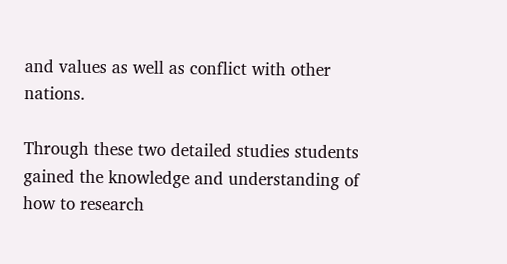and values as well as conflict with other nations.

Through these two detailed studies students gained the knowledge and understanding of how to research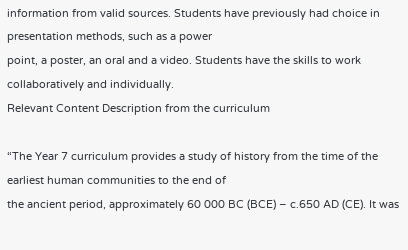information from valid sources. Students have previously had choice in presentation methods, such as a power
point, a poster, an oral and a video. Students have the skills to work collaboratively and individually.
Relevant Content Description from the curriculum

“The Year 7 curriculum provides a study of history from the time of the earliest human communities to the end of
the ancient period, approximately 60 000 BC (BCE) – c.650 AD (CE). It was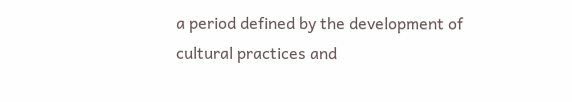a period defined by the development of
cultural practices and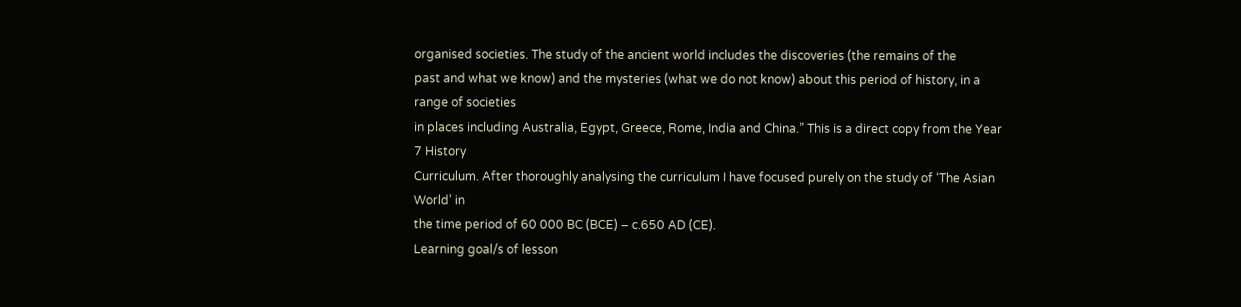organised societies. The study of the ancient world includes the discoveries (the remains of the
past and what we know) and the mysteries (what we do not know) about this period of history, in a range of societies
in places including Australia, Egypt, Greece, Rome, India and China.” This is a direct copy from the Year 7 History
Curriculum. After thoroughly analysing the curriculum I have focused purely on the study of ‘The Asian World’ in
the time period of 60 000 BC (BCE) – c.650 AD (CE).
Learning goal/s of lesson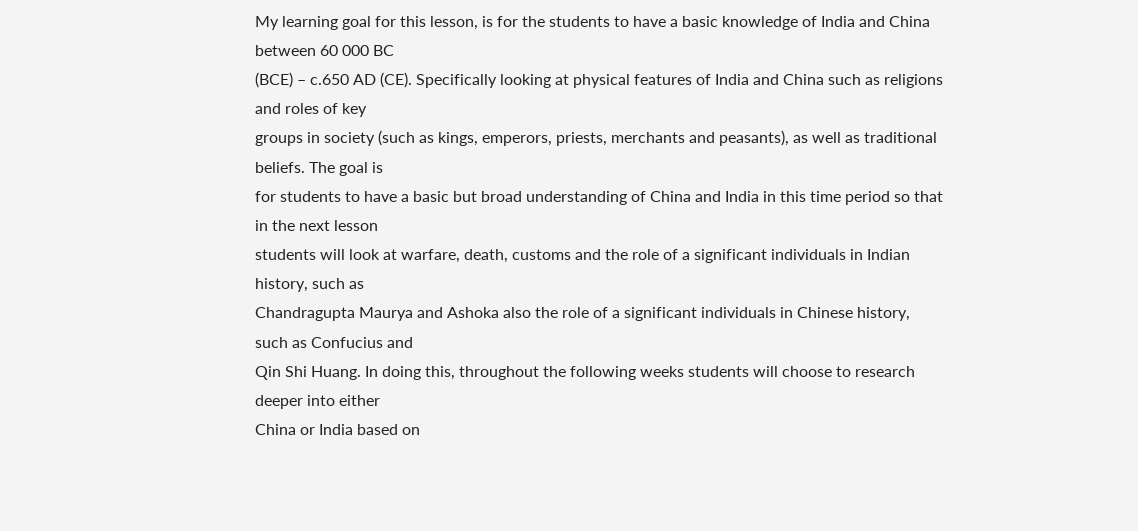My learning goal for this lesson, is for the students to have a basic knowledge of India and China between 60 000 BC
(BCE) – c.650 AD (CE). Specifically looking at physical features of India and China such as religions and roles of key
groups in society (such as kings, emperors, priests, merchants and peasants), as well as traditional beliefs. The goal is
for students to have a basic but broad understanding of China and India in this time period so that in the next lesson
students will look at warfare, death, customs and the role of a significant individuals in Indian history, such as
Chandragupta Maurya and Ashoka also the role of a significant individuals in Chinese history, such as Confucius and
Qin Shi Huang. In doing this, throughout the following weeks students will choose to research deeper into either
China or India based on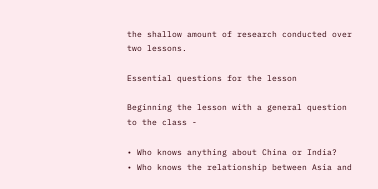the shallow amount of research conducted over two lessons.

Essential questions for the lesson

Beginning the lesson with a general question to the class -

• Who knows anything about China or India?
• Who knows the relationship between Asia and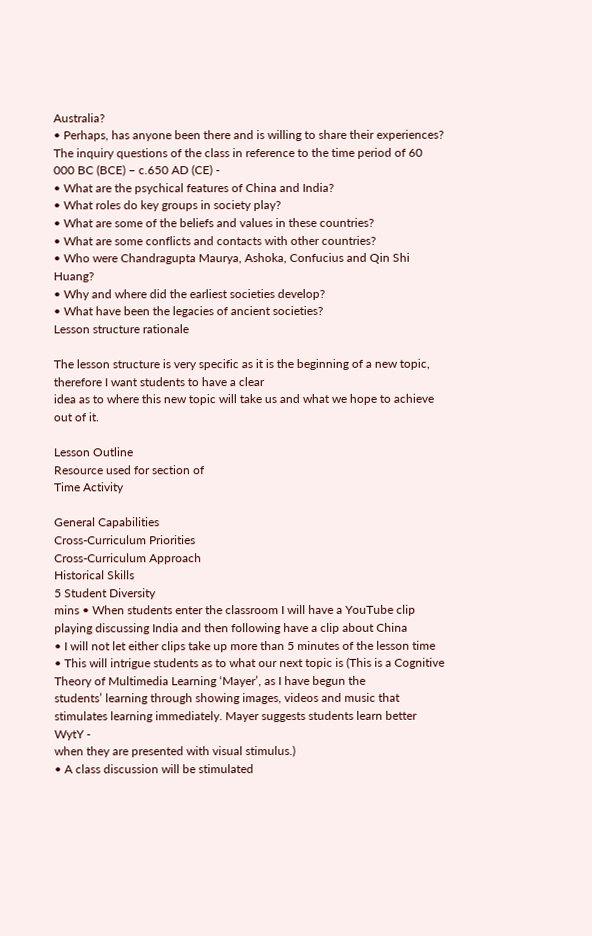Australia?
• Perhaps, has anyone been there and is willing to share their experiences?
The inquiry questions of the class in reference to the time period of 60 000 BC (BCE) – c.650 AD (CE) -
• What are the psychical features of China and India?
• What roles do key groups in society play?
• What are some of the beliefs and values in these countries?
• What are some conflicts and contacts with other countries?
• Who were Chandragupta Maurya, Ashoka, Confucius and Qin Shi Huang?
• Why and where did the earliest societies develop?
• What have been the legacies of ancient societies?
Lesson structure rationale

The lesson structure is very specific as it is the beginning of a new topic, therefore I want students to have a clear
idea as to where this new topic will take us and what we hope to achieve out of it.

Lesson Outline
Resource used for section of
Time Activity

General Capabilities
Cross-Curriculum Priorities
Cross-Curriculum Approach
Historical Skills
5 Student Diversity
mins • When students enter the classroom I will have a YouTube clip playing discussing India and then following have a clip about China
• I will not let either clips take up more than 5 minutes of the lesson time
• This will intrigue students as to what our next topic is (This is a Cognitive Theory of Multimedia Learning ‘Mayer’, as I have begun the
students’ learning through showing images, videos and music that stimulates learning immediately. Mayer suggests students learn better
WytY -
when they are presented with visual stimulus.)
• A class discussion will be stimulated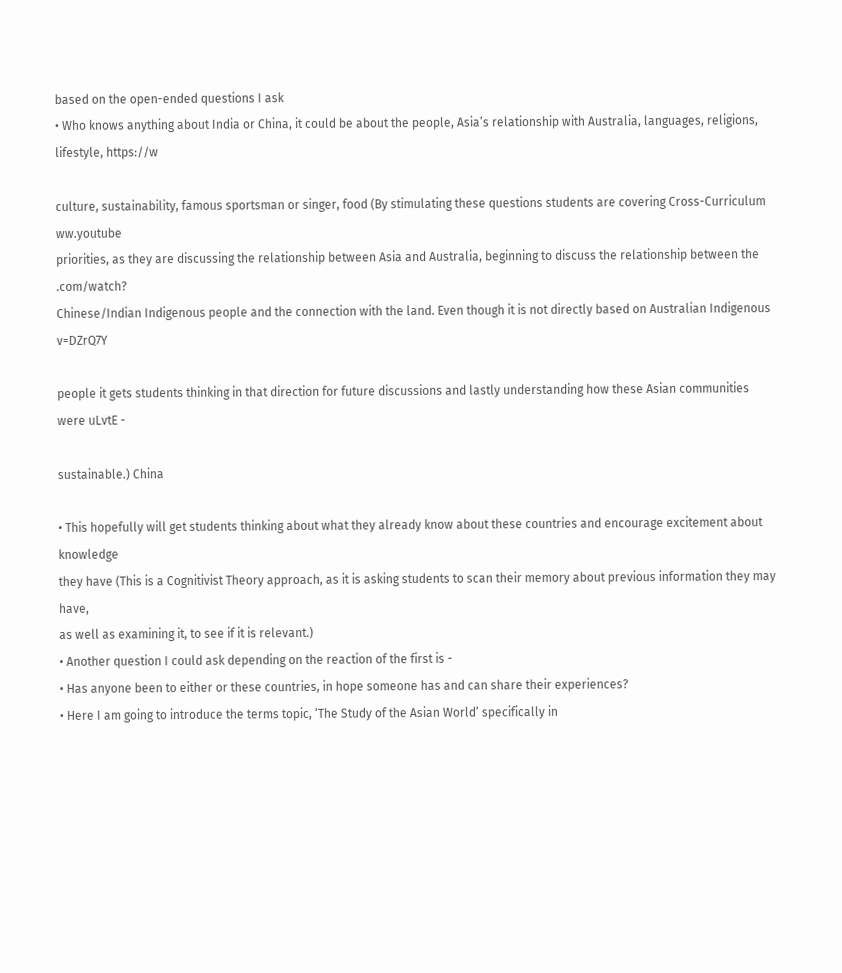based on the open-ended questions I ask
• Who knows anything about India or China, it could be about the people, Asia’s relationship with Australia, languages, religions, lifestyle, https://w

culture, sustainability, famous sportsman or singer, food (By stimulating these questions students are covering Cross-Curriculum ww.youtube
priorities, as they are discussing the relationship between Asia and Australia, beginning to discuss the relationship between the .com/watch?
Chinese/Indian Indigenous people and the connection with the land. Even though it is not directly based on Australian Indigenous v=DZrQ7Y

people it gets students thinking in that direction for future discussions and lastly understanding how these Asian communities were uLvtE -

sustainable.) China

• This hopefully will get students thinking about what they already know about these countries and encourage excitement about knowledge
they have (This is a Cognitivist Theory approach, as it is asking students to scan their memory about previous information they may have,
as well as examining it, to see if it is relevant.)
• Another question I could ask depending on the reaction of the first is -
• Has anyone been to either or these countries, in hope someone has and can share their experiences?
• Here I am going to introduce the terms topic, ‘The Study of the Asian World’ specifically in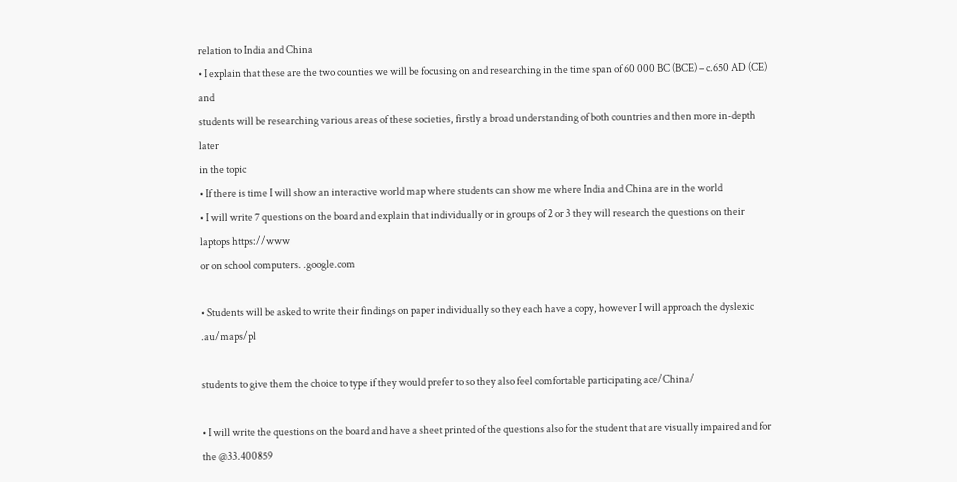relation to India and China
• I explain that these are the two counties we will be focusing on and researching in the time span of 60 000 BC (BCE) – c.650 AD (CE) and
students will be researching various areas of these societies, firstly a broad understanding of both countries and then more in-depth later
in the topic
• If there is time I will show an interactive world map where students can show me where India and China are in the world
• I will write 7 questions on the board and explain that individually or in groups of 2 or 3 they will research the questions on their laptops https://www
or on school computers. .google.com

• Students will be asked to write their findings on paper individually so they each have a copy, however I will approach the dyslexic .au/maps/pl

students to give them the choice to type if they would prefer to so they also feel comfortable participating ace/China/

• I will write the questions on the board and have a sheet printed of the questions also for the student that are visually impaired and for the @33.400859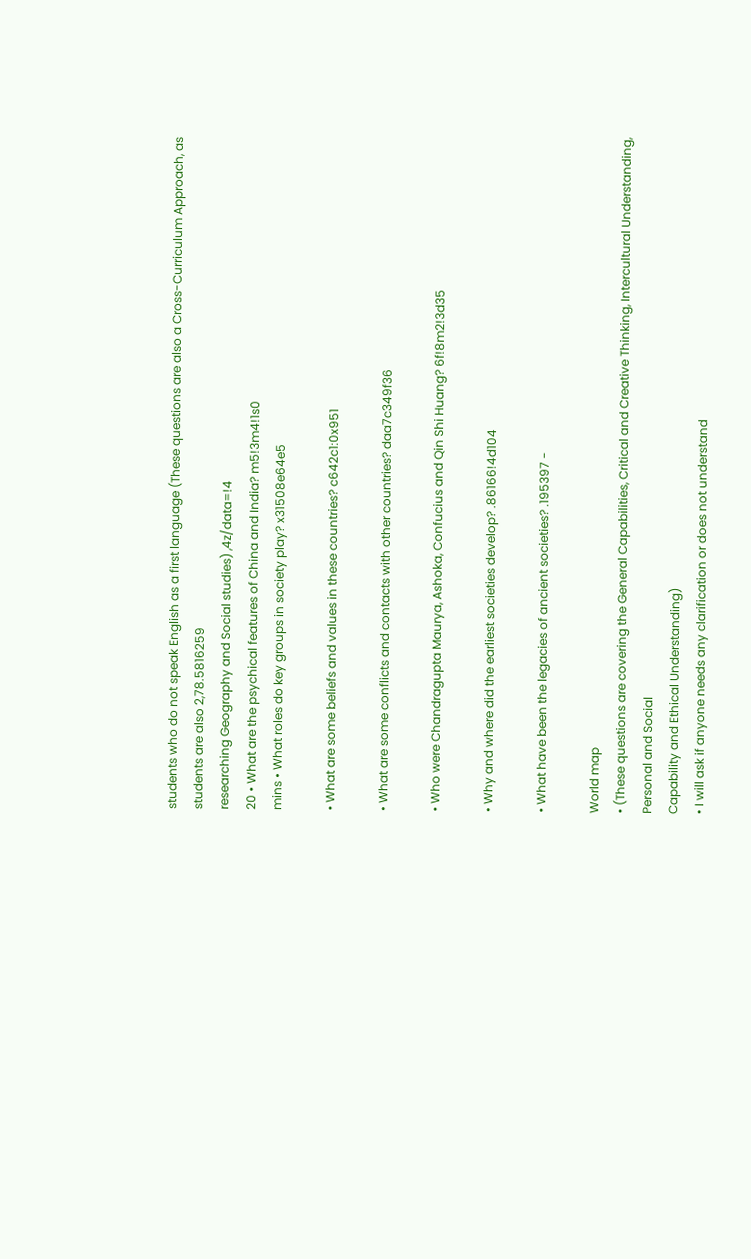students who do not speak English as a first language (These questions are also a Cross-Curriculum Approach, as students are also 2,78.5816259
researching Geography and Social studies) ,4z/data=!4
20 • What are the psychical features of China and India? m5!3m4!1s0
mins • What roles do key groups in society play? x31508e64e5

• What are some beliefs and values in these countries? c642c1:0x951

• What are some conflicts and contacts with other countries? daa7c349f36

• Who were Chandragupta Maurya, Ashoka, Confucius and Qin Shi Huang? 6f!8m2!3d35

• Why and where did the earliest societies develop? .86166!4d104

• What have been the legacies of ancient societies? .195397 -

World map
• (These questions are covering the General Capabilities, Critical and Creative Thinking, Intercultural Understanding, Personal and Social
Capability and Ethical Understanding)
• I will ask if anyone needs any clarification or does not understand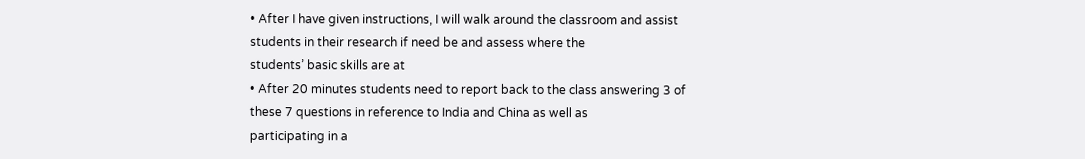• After I have given instructions, I will walk around the classroom and assist students in their research if need be and assess where the
students’ basic skills are at
• After 20 minutes students need to report back to the class answering 3 of these 7 questions in reference to India and China as well as
participating in a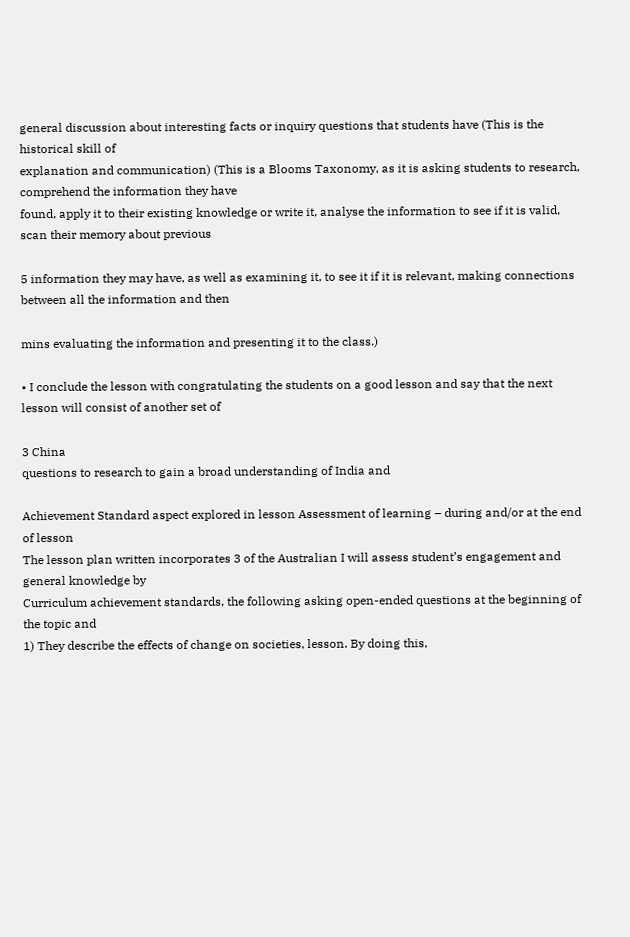general discussion about interesting facts or inquiry questions that students have (This is the historical skill of
explanation and communication) (This is a Blooms Taxonomy, as it is asking students to research, comprehend the information they have
found, apply it to their existing knowledge or write it, analyse the information to see if it is valid, scan their memory about previous

5 information they may have, as well as examining it, to see it if it is relevant, making connections between all the information and then

mins evaluating the information and presenting it to the class.)

• I conclude the lesson with congratulating the students on a good lesson and say that the next lesson will consist of another set of

3 China
questions to research to gain a broad understanding of India and

Achievement Standard aspect explored in lesson Assessment of learning – during and/or at the end of lesson
The lesson plan written incorporates 3 of the Australian I will assess student’s engagement and general knowledge by
Curriculum achievement standards, the following asking open-ended questions at the beginning of the topic and
1) They describe the effects of change on societies, lesson. By doing this,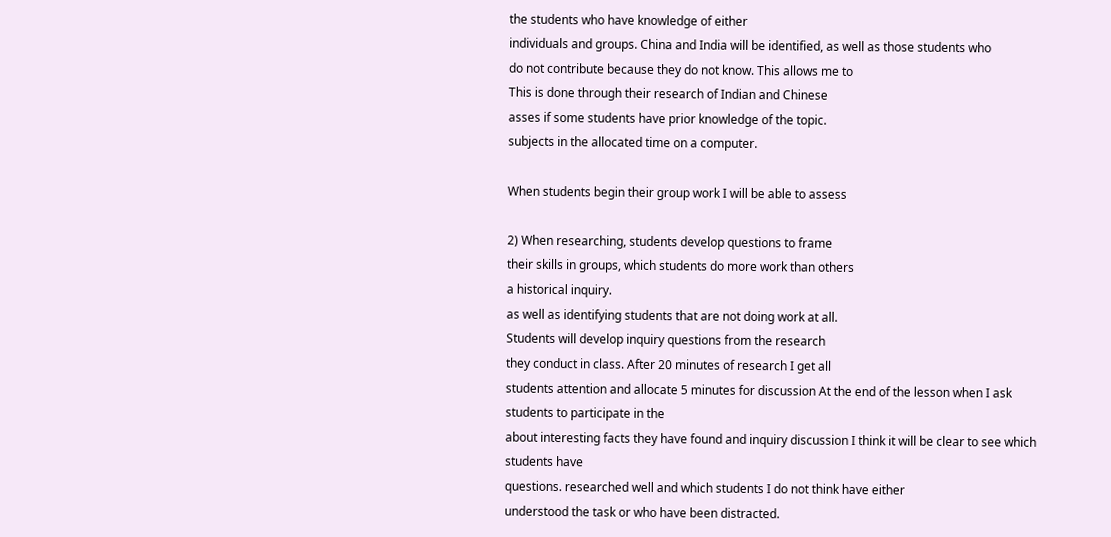the students who have knowledge of either
individuals and groups. China and India will be identified, as well as those students who
do not contribute because they do not know. This allows me to
This is done through their research of Indian and Chinese
asses if some students have prior knowledge of the topic.
subjects in the allocated time on a computer.

When students begin their group work I will be able to assess

2) When researching, students develop questions to frame
their skills in groups, which students do more work than others
a historical inquiry.
as well as identifying students that are not doing work at all.
Students will develop inquiry questions from the research
they conduct in class. After 20 minutes of research I get all
students attention and allocate 5 minutes for discussion At the end of the lesson when I ask students to participate in the
about interesting facts they have found and inquiry discussion I think it will be clear to see which students have
questions. researched well and which students I do not think have either
understood the task or who have been distracted.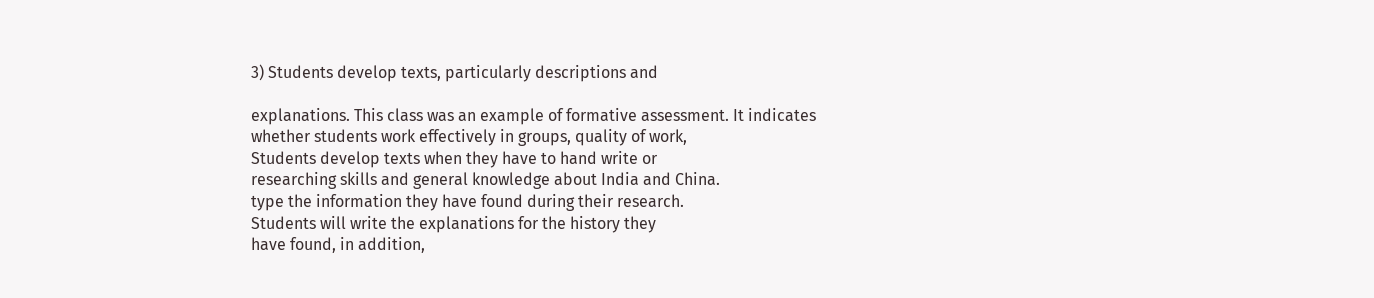3) Students develop texts, particularly descriptions and

explanations. This class was an example of formative assessment. It indicates
whether students work effectively in groups, quality of work,
Students develop texts when they have to hand write or
researching skills and general knowledge about India and China.
type the information they have found during their research.
Students will write the explanations for the history they
have found, in addition,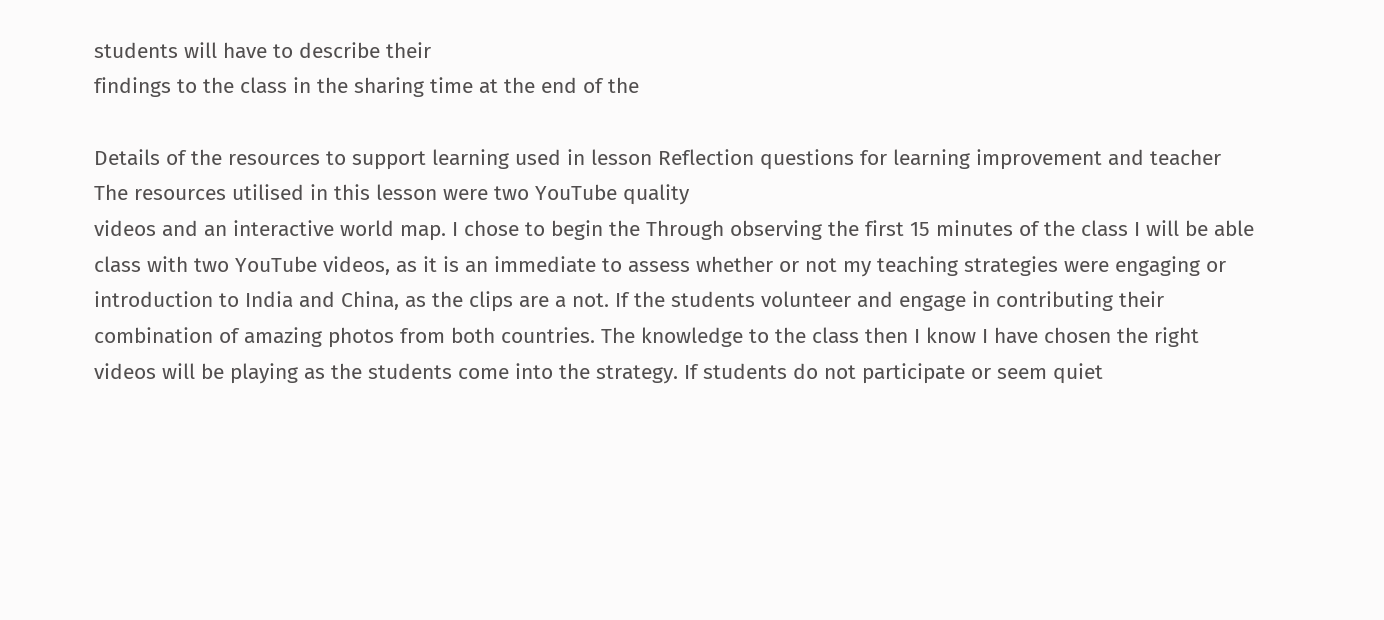students will have to describe their
findings to the class in the sharing time at the end of the

Details of the resources to support learning used in lesson Reflection questions for learning improvement and teacher
The resources utilised in this lesson were two YouTube quality
videos and an interactive world map. I chose to begin the Through observing the first 15 minutes of the class I will be able
class with two YouTube videos, as it is an immediate to assess whether or not my teaching strategies were engaging or
introduction to India and China, as the clips are a not. If the students volunteer and engage in contributing their
combination of amazing photos from both countries. The knowledge to the class then I know I have chosen the right
videos will be playing as the students come into the strategy. If students do not participate or seem quiet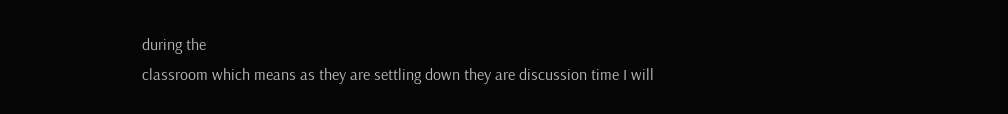during the
classroom which means as they are settling down they are discussion time I will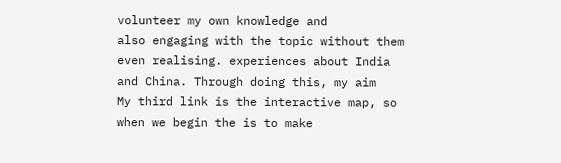volunteer my own knowledge and
also engaging with the topic without them even realising. experiences about India and China. Through doing this, my aim
My third link is the interactive map, so when we begin the is to make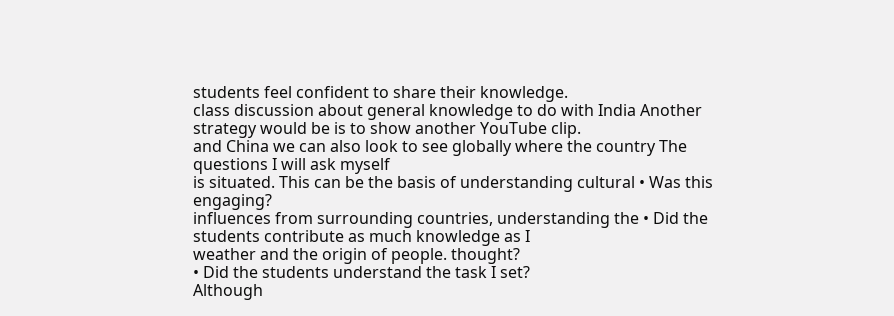students feel confident to share their knowledge.
class discussion about general knowledge to do with India Another strategy would be is to show another YouTube clip.
and China we can also look to see globally where the country The questions I will ask myself
is situated. This can be the basis of understanding cultural • Was this engaging?
influences from surrounding countries, understanding the • Did the students contribute as much knowledge as I
weather and the origin of people. thought?
• Did the students understand the task I set?
Although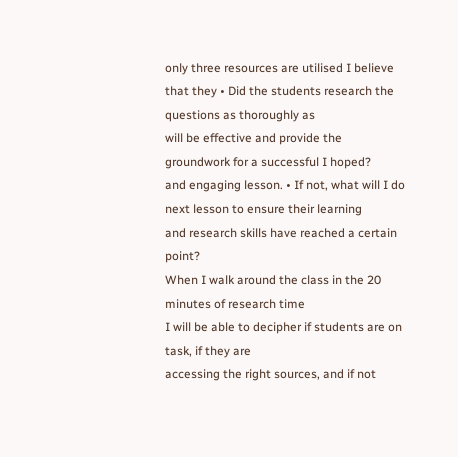only three resources are utilised I believe that they • Did the students research the questions as thoroughly as
will be effective and provide the groundwork for a successful I hoped?
and engaging lesson. • If not, what will I do next lesson to ensure their learning
and research skills have reached a certain point?
When I walk around the class in the 20 minutes of research time
I will be able to decipher if students are on task, if they are
accessing the right sources, and if not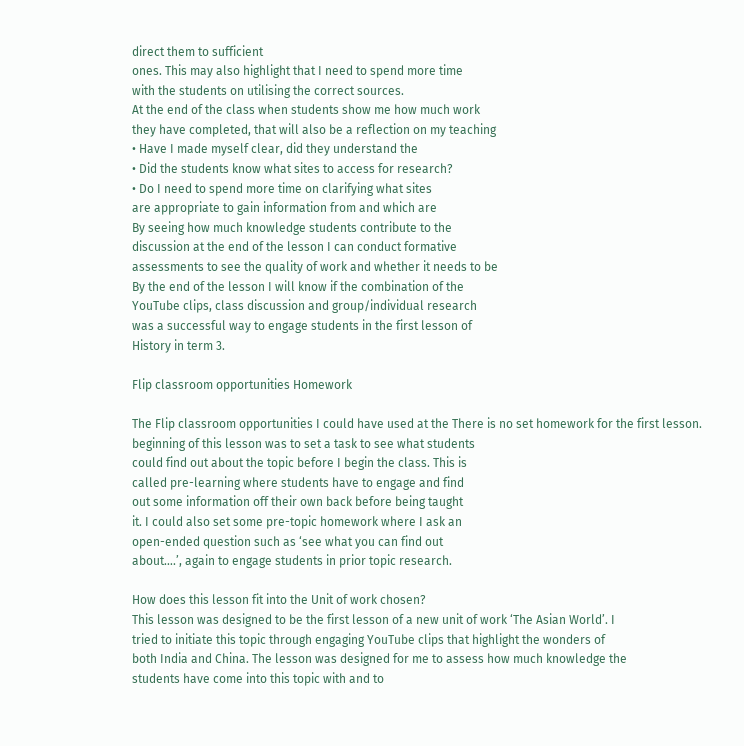direct them to sufficient
ones. This may also highlight that I need to spend more time
with the students on utilising the correct sources.
At the end of the class when students show me how much work
they have completed, that will also be a reflection on my teaching
• Have I made myself clear, did they understand the
• Did the students know what sites to access for research?
• Do I need to spend more time on clarifying what sites
are appropriate to gain information from and which are
By seeing how much knowledge students contribute to the
discussion at the end of the lesson I can conduct formative
assessments to see the quality of work and whether it needs to be
By the end of the lesson I will know if the combination of the
YouTube clips, class discussion and group/individual research
was a successful way to engage students in the first lesson of
History in term 3.

Flip classroom opportunities Homework

The Flip classroom opportunities I could have used at the There is no set homework for the first lesson.
beginning of this lesson was to set a task to see what students
could find out about the topic before I begin the class. This is
called pre-learning where students have to engage and find
out some information off their own back before being taught
it. I could also set some pre-topic homework where I ask an
open-ended question such as ‘see what you can find out
about….’, again to engage students in prior topic research.

How does this lesson fit into the Unit of work chosen?
This lesson was designed to be the first lesson of a new unit of work ‘The Asian World’. I
tried to initiate this topic through engaging YouTube clips that highlight the wonders of
both India and China. The lesson was designed for me to assess how much knowledge the
students have come into this topic with and to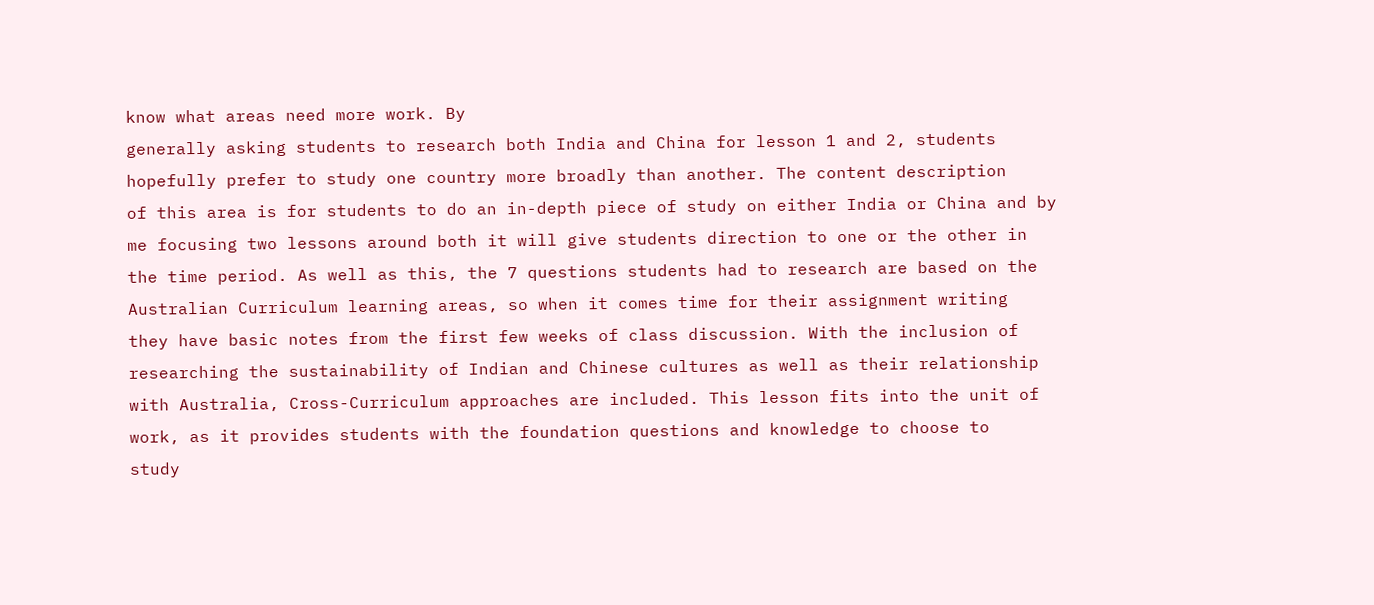know what areas need more work. By
generally asking students to research both India and China for lesson 1 and 2, students
hopefully prefer to study one country more broadly than another. The content description
of this area is for students to do an in-depth piece of study on either India or China and by
me focusing two lessons around both it will give students direction to one or the other in
the time period. As well as this, the 7 questions students had to research are based on the
Australian Curriculum learning areas, so when it comes time for their assignment writing
they have basic notes from the first few weeks of class discussion. With the inclusion of
researching the sustainability of Indian and Chinese cultures as well as their relationship
with Australia, Cross-Curriculum approaches are included. This lesson fits into the unit of
work, as it provides students with the foundation questions and knowledge to choose to
study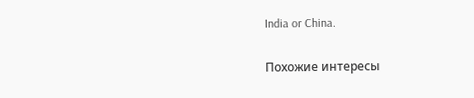India or China.

Похожие интересы